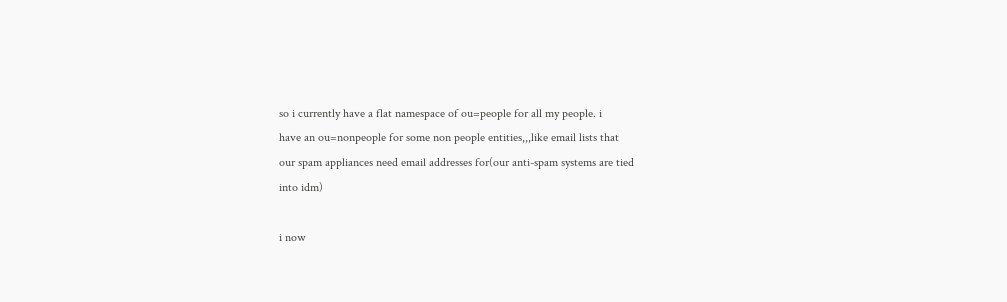so i currently have a flat namespace of ou=people for all my people. i
have an ou=nonpeople for some non people entities,,,like email lists that
our spam appliances need email addresses for(our anti-spam systems are tied
into idm)

i now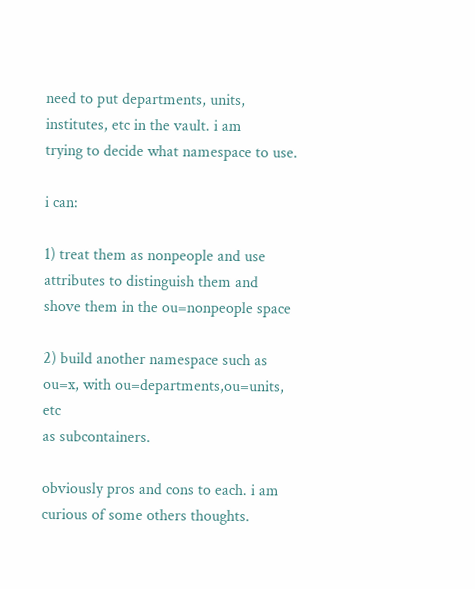need to put departments, units, institutes, etc in the vault. i am
trying to decide what namespace to use.

i can:

1) treat them as nonpeople and use attributes to distinguish them and
shove them in the ou=nonpeople space

2) build another namespace such as ou=x, with ou=departments,ou=units, etc
as subcontainers.

obviously pros and cons to each. i am curious of some others thoughts.